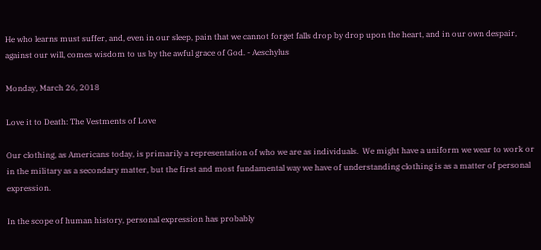He who learns must suffer, and, even in our sleep, pain that we cannot forget falls drop by drop upon the heart, and in our own despair, against our will, comes wisdom to us by the awful grace of God. - Aeschylus

Monday, March 26, 2018

Love it to Death: The Vestments of Love

Our clothing, as Americans today, is primarily a representation of who we are as individuals.  We might have a uniform we wear to work or in the military as a secondary matter, but the first and most fundamental way we have of understanding clothing is as a matter of personal expression.

In the scope of human history, personal expression has probably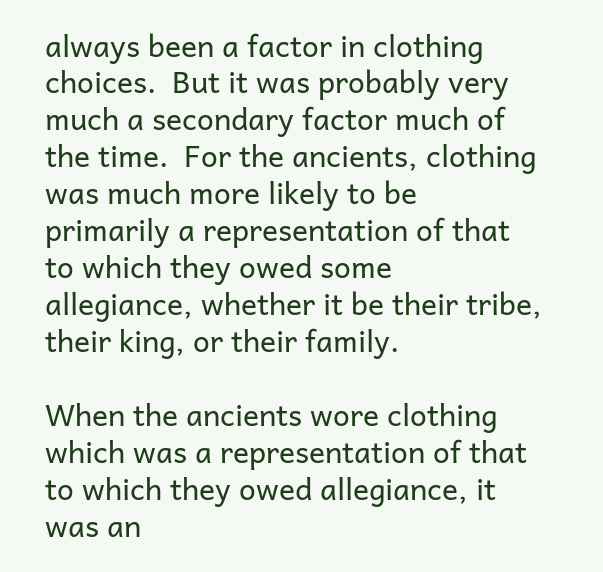always been a factor in clothing choices.  But it was probably very much a secondary factor much of the time.  For the ancients, clothing was much more likely to be primarily a representation of that to which they owed some allegiance, whether it be their tribe, their king, or their family.

When the ancients wore clothing which was a representation of that to which they owed allegiance, it was an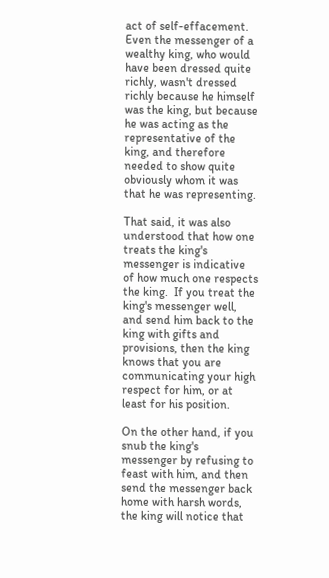act of self-effacement.  Even the messenger of a wealthy king, who would have been dressed quite richly, wasn't dressed richly because he himself was the king, but because he was acting as the representative of the king, and therefore needed to show quite obviously whom it was that he was representing.

That said, it was also understood that how one treats the king's messenger is indicative of how much one respects the king.  If you treat the king's messenger well, and send him back to the king with gifts and provisions, then the king knows that you are communicating your high respect for him, or at least for his position.

On the other hand, if you snub the king's messenger by refusing to feast with him, and then send the messenger back home with harsh words, the king will notice that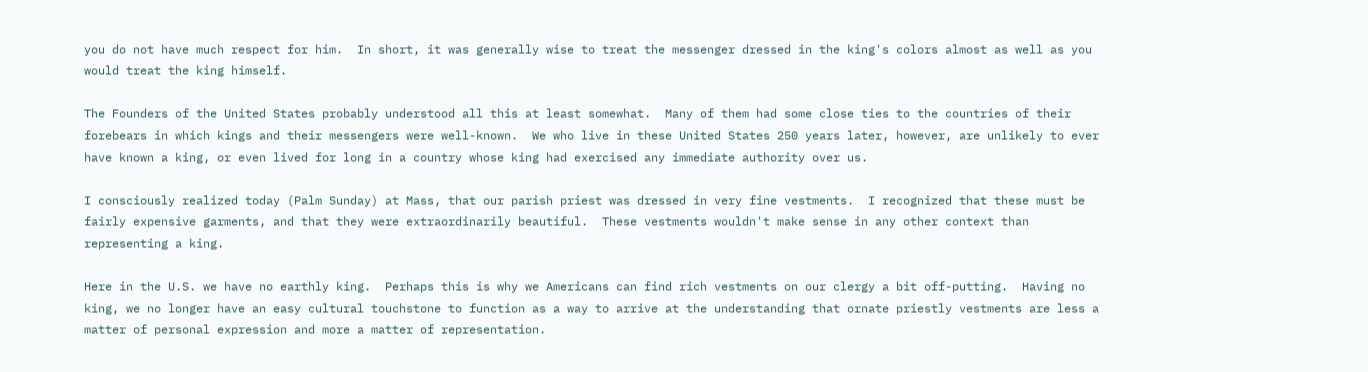you do not have much respect for him.  In short, it was generally wise to treat the messenger dressed in the king's colors almost as well as you would treat the king himself.

The Founders of the United States probably understood all this at least somewhat.  Many of them had some close ties to the countries of their forebears in which kings and their messengers were well-known.  We who live in these United States 250 years later, however, are unlikely to ever have known a king, or even lived for long in a country whose king had exercised any immediate authority over us.

I consciously realized today (Palm Sunday) at Mass, that our parish priest was dressed in very fine vestments.  I recognized that these must be fairly expensive garments, and that they were extraordinarily beautiful.  These vestments wouldn't make sense in any other context than representing a king.

Here in the U.S. we have no earthly king.  Perhaps this is why we Americans can find rich vestments on our clergy a bit off-putting.  Having no king, we no longer have an easy cultural touchstone to function as a way to arrive at the understanding that ornate priestly vestments are less a matter of personal expression and more a matter of representation.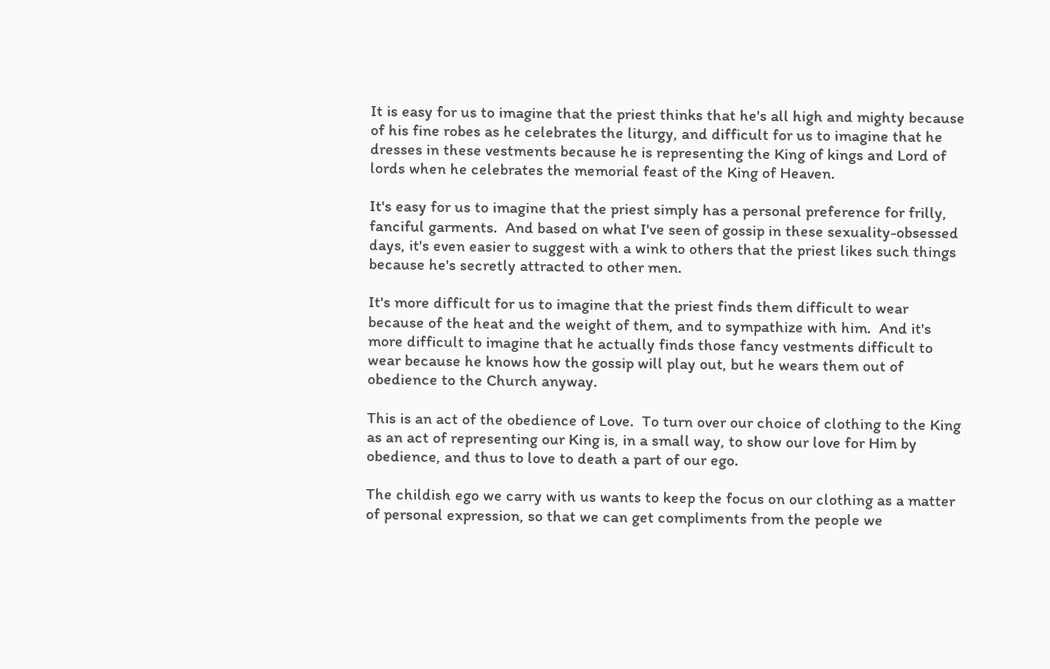It is easy for us to imagine that the priest thinks that he's all high and mighty because of his fine robes as he celebrates the liturgy, and difficult for us to imagine that he dresses in these vestments because he is representing the King of kings and Lord of lords when he celebrates the memorial feast of the King of Heaven.

It's easy for us to imagine that the priest simply has a personal preference for frilly, fanciful garments.  And based on what I've seen of gossip in these sexuality-obsessed days, it's even easier to suggest with a wink to others that the priest likes such things because he's secretly attracted to other men.

It's more difficult for us to imagine that the priest finds them difficult to wear because of the heat and the weight of them, and to sympathize with him.  And it's more difficult to imagine that he actually finds those fancy vestments difficult to wear because he knows how the gossip will play out, but he wears them out of obedience to the Church anyway.

This is an act of the obedience of Love.  To turn over our choice of clothing to the King as an act of representing our King is, in a small way, to show our love for Him by obedience, and thus to love to death a part of our ego.

The childish ego we carry with us wants to keep the focus on our clothing as a matter of personal expression, so that we can get compliments from the people we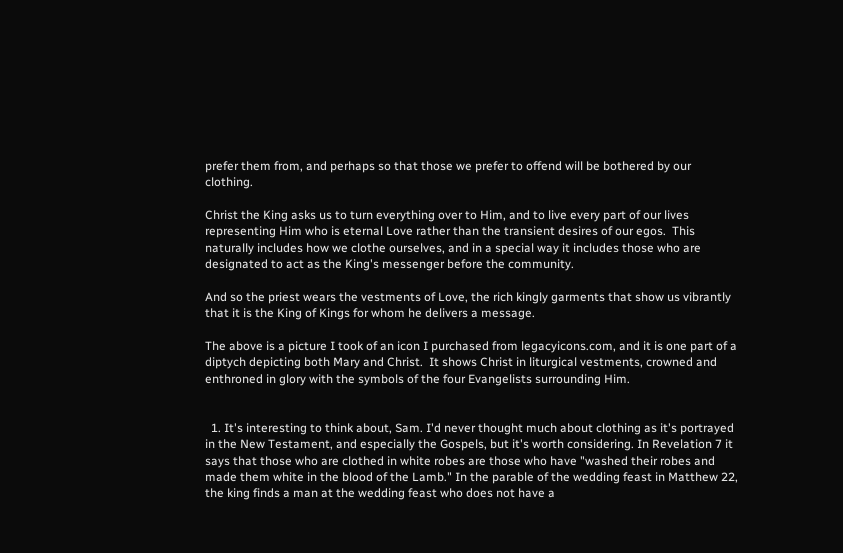prefer them from, and perhaps so that those we prefer to offend will be bothered by our clothing.

Christ the King asks us to turn everything over to Him, and to live every part of our lives representing Him who is eternal Love rather than the transient desires of our egos.  This naturally includes how we clothe ourselves, and in a special way it includes those who are designated to act as the King's messenger before the community.

And so the priest wears the vestments of Love, the rich kingly garments that show us vibrantly that it is the King of Kings for whom he delivers a message.

The above is a picture I took of an icon I purchased from legacyicons.com, and it is one part of a diptych depicting both Mary and Christ.  It shows Christ in liturgical vestments, crowned and enthroned in glory with the symbols of the four Evangelists surrounding Him.


  1. It's interesting to think about, Sam. I'd never thought much about clothing as it's portrayed in the New Testament, and especially the Gospels, but it's worth considering. In Revelation 7 it says that those who are clothed in white robes are those who have "washed their robes and made them white in the blood of the Lamb." In the parable of the wedding feast in Matthew 22, the king finds a man at the wedding feast who does not have a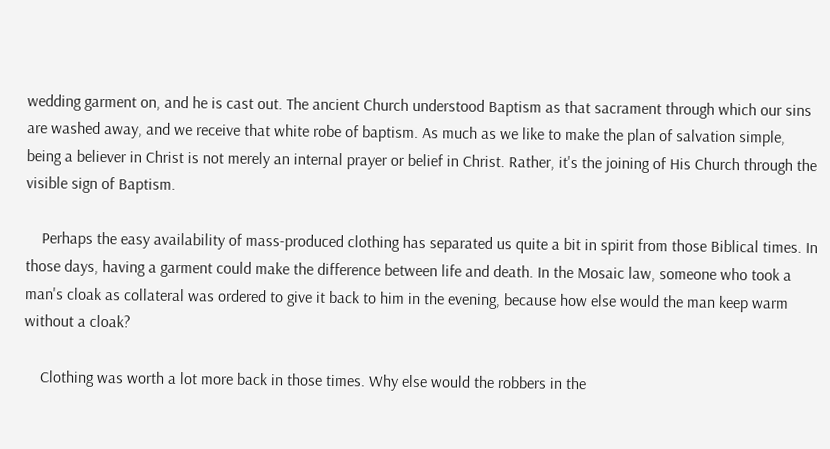wedding garment on, and he is cast out. The ancient Church understood Baptism as that sacrament through which our sins are washed away, and we receive that white robe of baptism. As much as we like to make the plan of salvation simple, being a believer in Christ is not merely an internal prayer or belief in Christ. Rather, it's the joining of His Church through the visible sign of Baptism.

    Perhaps the easy availability of mass-produced clothing has separated us quite a bit in spirit from those Biblical times. In those days, having a garment could make the difference between life and death. In the Mosaic law, someone who took a man's cloak as collateral was ordered to give it back to him in the evening, because how else would the man keep warm without a cloak?

    Clothing was worth a lot more back in those times. Why else would the robbers in the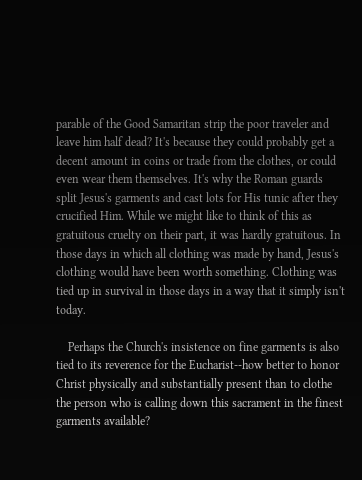parable of the Good Samaritan strip the poor traveler and leave him half dead? It's because they could probably get a decent amount in coins or trade from the clothes, or could even wear them themselves. It's why the Roman guards split Jesus's garments and cast lots for His tunic after they crucified Him. While we might like to think of this as gratuitous cruelty on their part, it was hardly gratuitous. In those days in which all clothing was made by hand, Jesus's clothing would have been worth something. Clothing was tied up in survival in those days in a way that it simply isn't today.

    Perhaps the Church's insistence on fine garments is also tied to its reverence for the Eucharist--how better to honor Christ physically and substantially present than to clothe the person who is calling down this sacrament in the finest garments available?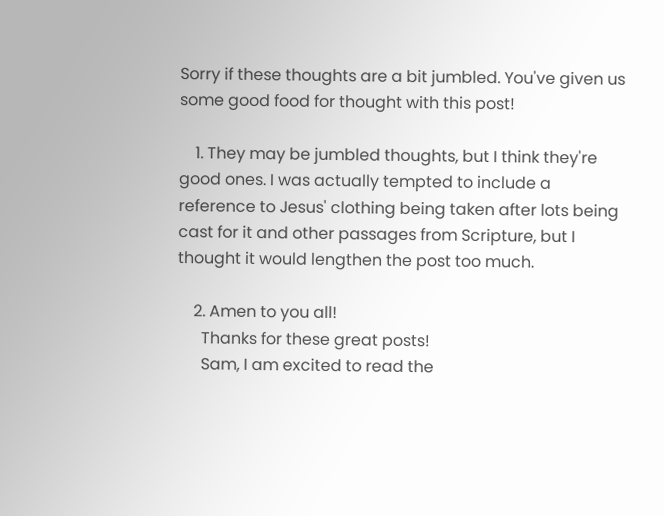Sorry if these thoughts are a bit jumbled. You've given us some good food for thought with this post!

    1. They may be jumbled thoughts, but I think they're good ones. I was actually tempted to include a reference to Jesus' clothing being taken after lots being cast for it and other passages from Scripture, but I thought it would lengthen the post too much.

    2. Amen to you all!
      Thanks for these great posts!
      Sam, I am excited to read the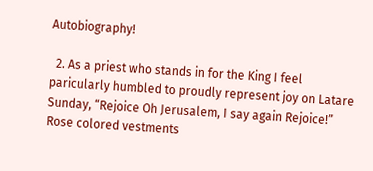Autobiography!

  2. As a priest who stands in for the King I feel paricularly humbled to proudly represent joy on Latare Sunday, “Rejoice Oh Jerusalem, I say again Rejoice!” Rose colored vestments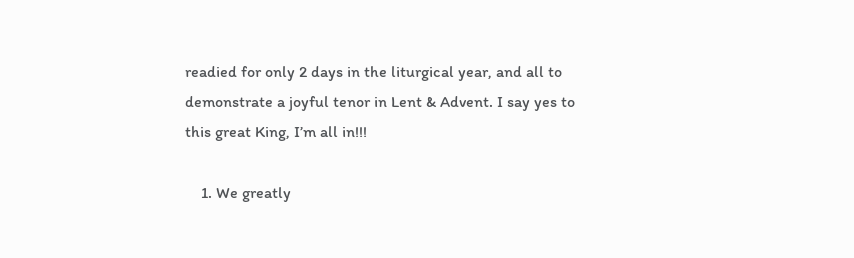readied for only 2 days in the liturgical year, and all to demonstrate a joyful tenor in Lent & Advent. I say yes to this great King, I’m all in!!!

    1. We greatly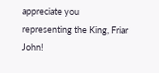appreciate you representing the King, Friar John!